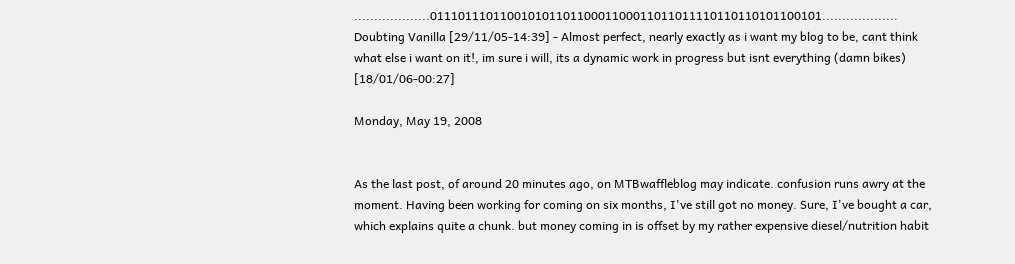...................01110111011001010110110001100011011011110110110101100101................... Doubting Vanilla [29/11/05-14:39] - Almost perfect, nearly exactly as i want my blog to be, cant think what else i want on it!, im sure i will, its a dynamic work in progress but isnt everything (damn bikes) [18/01/06-00:27]

Monday, May 19, 2008


As the last post, of around 20 minutes ago, on MTBwaffleblog may indicate. confusion runs awry at the moment. Having been working for coming on six months, I've still got no money. Sure, I've bought a car, which explains quite a chunk. but money coming in is offset by my rather expensive diesel/nutrition habit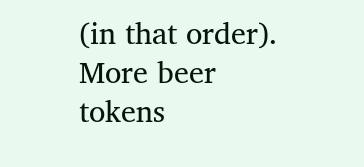(in that order). More beer tokens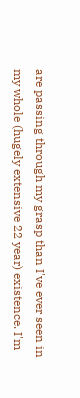are passing through my grasp than I've ever seen in my whole (hugely extensive 22 year) existence. I'm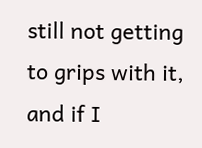still not getting to grips with it, and if I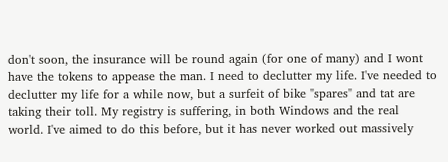don't soon, the insurance will be round again (for one of many) and I wont have the tokens to appease the man. I need to declutter my life. I've needed to declutter my life for a while now, but a surfeit of bike "spares" and tat are taking their toll. My registry is suffering, in both Windows and the real world. I've aimed to do this before, but it has never worked out massively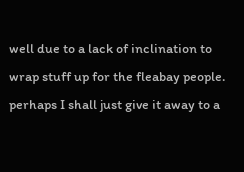well due to a lack of inclination to wrap stuff up for the fleabay people. perhaps I shall just give it away to a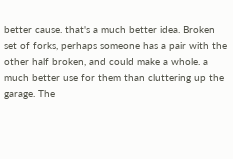better cause. that's a much better idea. Broken set of forks, perhaps someone has a pair with the other half broken, and could make a whole. a much better use for them than cluttering up the garage. The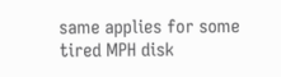same applies for some tired MPH disk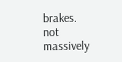brakes. not massively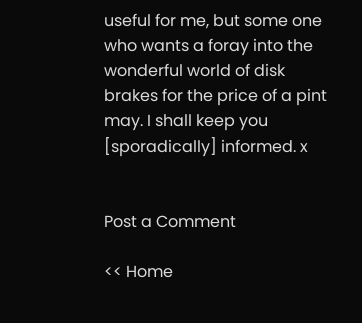useful for me, but some one who wants a foray into the wonderful world of disk brakes for the price of a pint may. I shall keep you [sporadically] informed. x


Post a Comment

<< Home